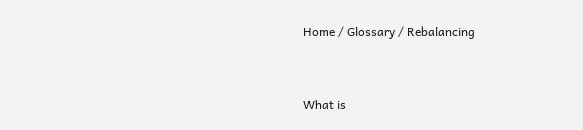Home / Glossary / Rebalancing


What is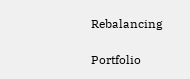Rebalancing

Portfolio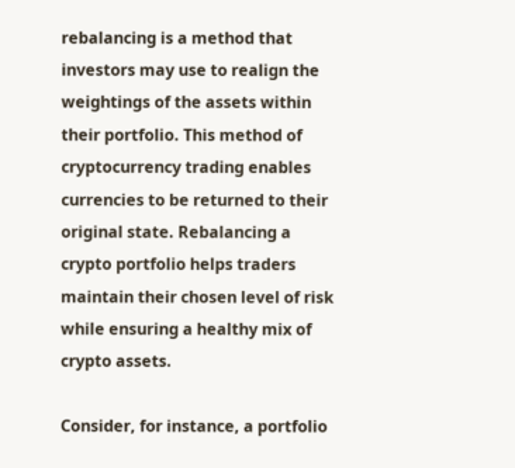rebalancing is a method that investors may use to realign the weightings of the assets within their portfolio. This method of cryptocurrency trading enables currencies to be returned to their original state. Rebalancing a crypto portfolio helps traders maintain their chosen level of risk while ensuring a healthy mix of crypto assets.

Consider, for instance, a portfolio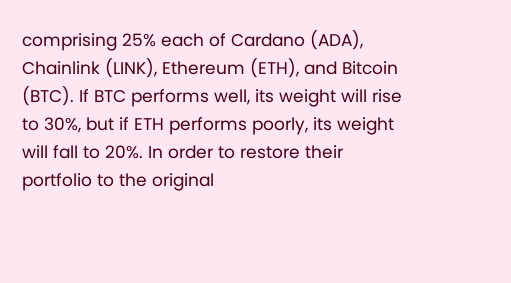comprising 25% each of Cardano (ADA), Chainlink (LINK), Ethereum (ETH), and Bitcoin (BTC). If BTC performs well, its weight will rise to 30%, but if ETH performs poorly, its weight will fall to 20%. In order to restore their portfolio to the original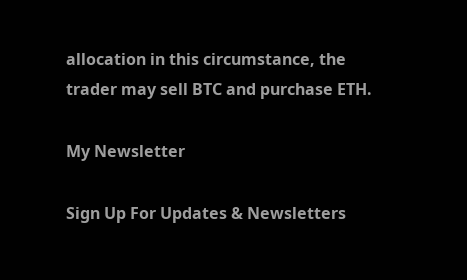allocation in this circumstance, the trader may sell BTC and purchase ETH.

My Newsletter

Sign Up For Updates & Newsletters